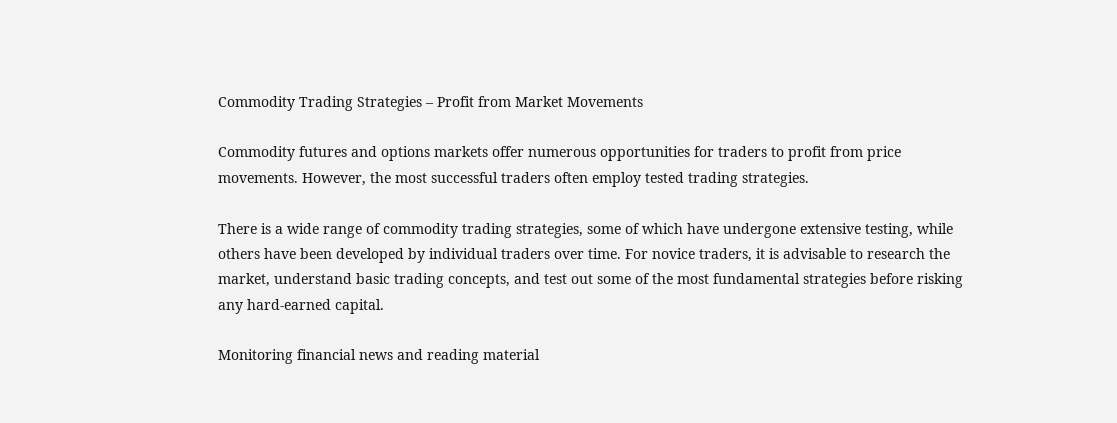Commodity Trading Strategies – Profit from Market Movements

Commodity futures and options markets offer numerous opportunities for traders to profit from price movements. However, the most successful traders often employ tested trading strategies.

There is a wide range of commodity trading strategies, some of which have undergone extensive testing, while others have been developed by individual traders over time. For novice traders, it is advisable to research the market, understand basic trading concepts, and test out some of the most fundamental strategies before risking any hard-earned capital.

Monitoring financial news and reading material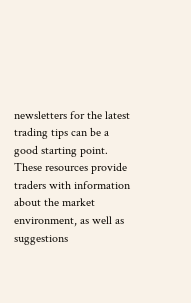newsletters for the latest trading tips can be a good starting point. These resources provide traders with information about the market environment, as well as suggestions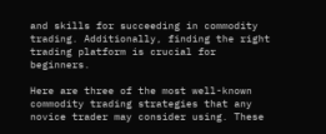and skills for succeeding in commodity trading. Additionally, finding the right trading platform is crucial for beginners.

Here are three of the most well-known commodity trading strategies that any novice trader may consider using. These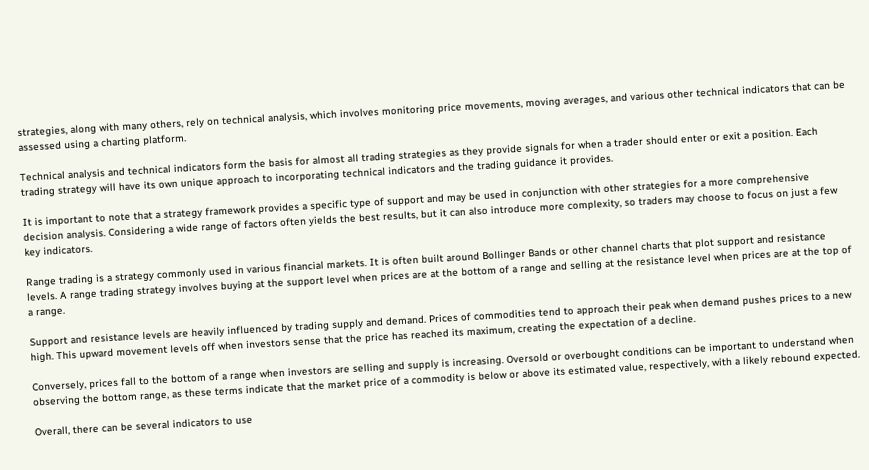strategies, along with many others, rely on technical analysis, which involves monitoring price movements, moving averages, and various other technical indicators that can be assessed using a charting platform.

Technical analysis and technical indicators form the basis for almost all trading strategies as they provide signals for when a trader should enter or exit a position. Each trading strategy will have its own unique approach to incorporating technical indicators and the trading guidance it provides.

It is important to note that a strategy framework provides a specific type of support and may be used in conjunction with other strategies for a more comprehensive decision analysis. Considering a wide range of factors often yields the best results, but it can also introduce more complexity, so traders may choose to focus on just a few key indicators.

Range trading is a strategy commonly used in various financial markets. It is often built around Bollinger Bands or other channel charts that plot support and resistance levels. A range trading strategy involves buying at the support level when prices are at the bottom of a range and selling at the resistance level when prices are at the top of a range.

Support and resistance levels are heavily influenced by trading supply and demand. Prices of commodities tend to approach their peak when demand pushes prices to a new high. This upward movement levels off when investors sense that the price has reached its maximum, creating the expectation of a decline.

Conversely, prices fall to the bottom of a range when investors are selling and supply is increasing. Oversold or overbought conditions can be important to understand when observing the bottom range, as these terms indicate that the market price of a commodity is below or above its estimated value, respectively, with a likely rebound expected.

Overall, there can be several indicators to use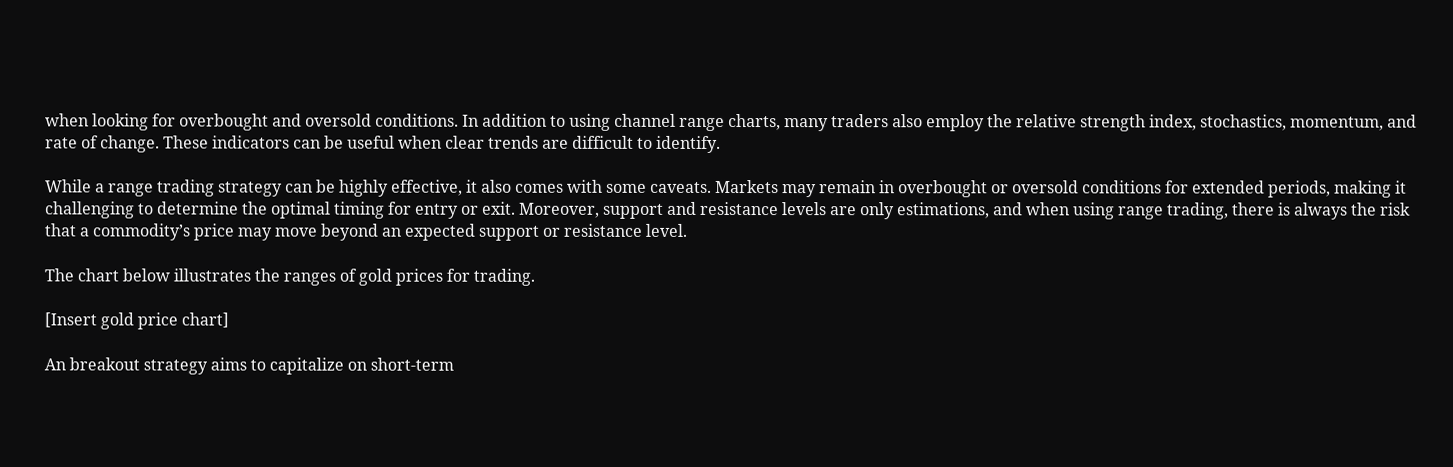when looking for overbought and oversold conditions. In addition to using channel range charts, many traders also employ the relative strength index, stochastics, momentum, and rate of change. These indicators can be useful when clear trends are difficult to identify.

While a range trading strategy can be highly effective, it also comes with some caveats. Markets may remain in overbought or oversold conditions for extended periods, making it challenging to determine the optimal timing for entry or exit. Moreover, support and resistance levels are only estimations, and when using range trading, there is always the risk that a commodity’s price may move beyond an expected support or resistance level.

The chart below illustrates the ranges of gold prices for trading.

[Insert gold price chart]

An breakout strategy aims to capitalize on short-term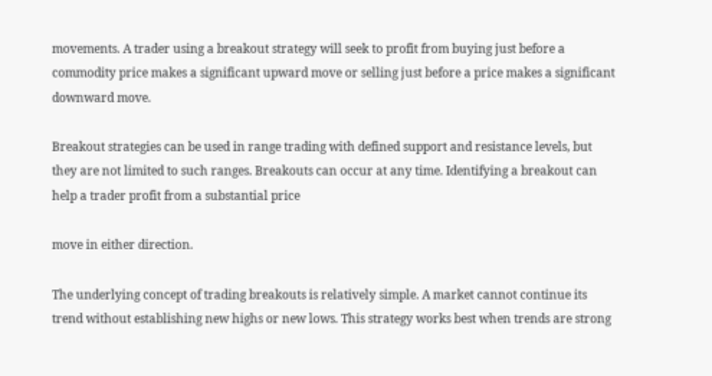movements. A trader using a breakout strategy will seek to profit from buying just before a commodity price makes a significant upward move or selling just before a price makes a significant downward move.

Breakout strategies can be used in range trading with defined support and resistance levels, but they are not limited to such ranges. Breakouts can occur at any time. Identifying a breakout can help a trader profit from a substantial price

move in either direction.

The underlying concept of trading breakouts is relatively simple. A market cannot continue its trend without establishing new highs or new lows. This strategy works best when trends are strong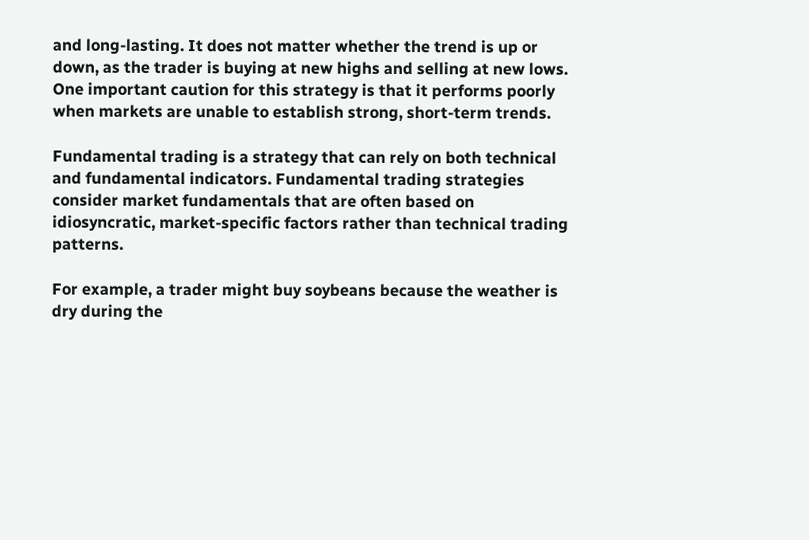and long-lasting. It does not matter whether the trend is up or down, as the trader is buying at new highs and selling at new lows. One important caution for this strategy is that it performs poorly when markets are unable to establish strong, short-term trends.

Fundamental trading is a strategy that can rely on both technical and fundamental indicators. Fundamental trading strategies consider market fundamentals that are often based on idiosyncratic, market-specific factors rather than technical trading patterns.

For example, a trader might buy soybeans because the weather is dry during the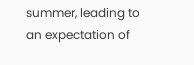summer, leading to an expectation of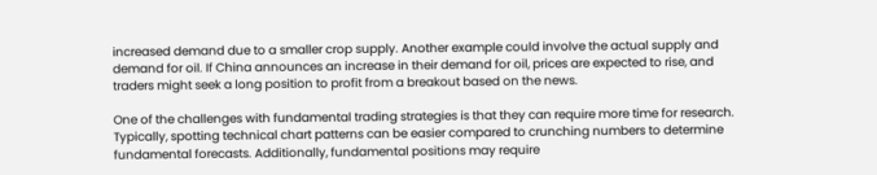increased demand due to a smaller crop supply. Another example could involve the actual supply and demand for oil. If China announces an increase in their demand for oil, prices are expected to rise, and traders might seek a long position to profit from a breakout based on the news.

One of the challenges with fundamental trading strategies is that they can require more time for research. Typically, spotting technical chart patterns can be easier compared to crunching numbers to determine fundamental forecasts. Additionally, fundamental positions may require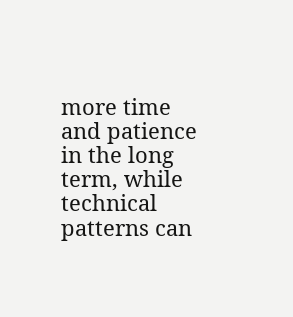more time and patience in the long term, while technical patterns can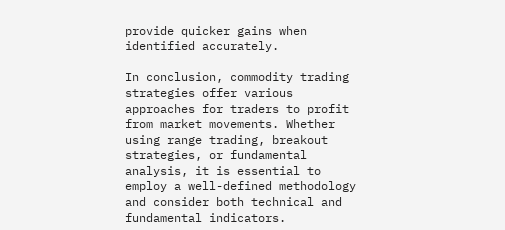provide quicker gains when identified accurately.

In conclusion, commodity trading strategies offer various approaches for traders to profit from market movements. Whether using range trading, breakout strategies, or fundamental analysis, it is essential to employ a well-defined methodology and consider both technical and fundamental indicators.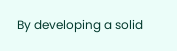By developing a solid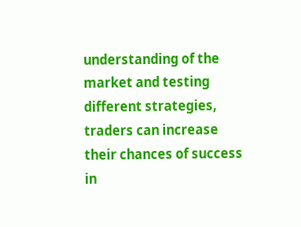understanding of the market and testing different strategies, traders can increase their chances of success in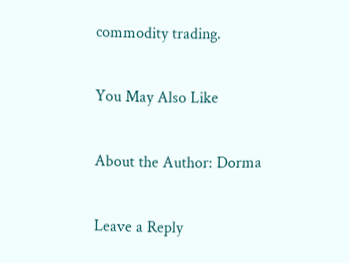commodity trading.

You May Also Like

About the Author: Dorma

Leave a Reply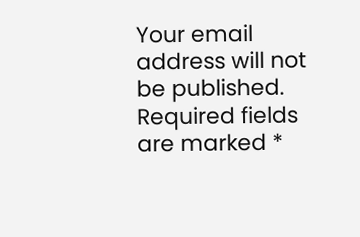Your email address will not be published. Required fields are marked *